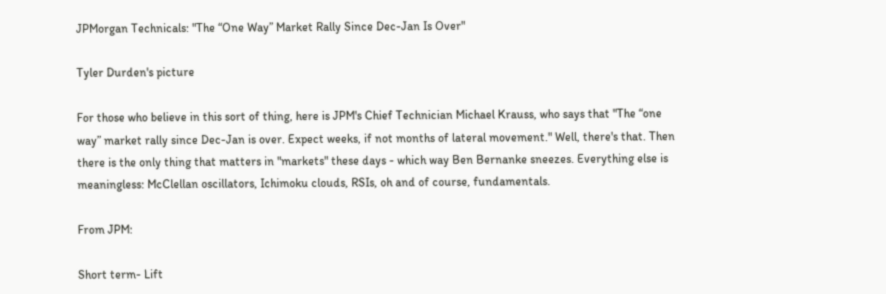JPMorgan Technicals: "The “One Way” Market Rally Since Dec-Jan Is Over"

Tyler Durden's picture

For those who believe in this sort of thing, here is JPM's Chief Technician Michael Krauss, who says that "The “one way” market rally since Dec-Jan is over. Expect weeks, if not months of lateral movement." Well, there's that. Then there is the only thing that matters in "markets" these days - which way Ben Bernanke sneezes. Everything else is meaningless: McClellan oscillators, Ichimoku clouds, RSIs, oh and of course, fundamentals.

From JPM:

Short term- Lift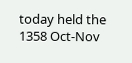today held the 1358 Oct-Nov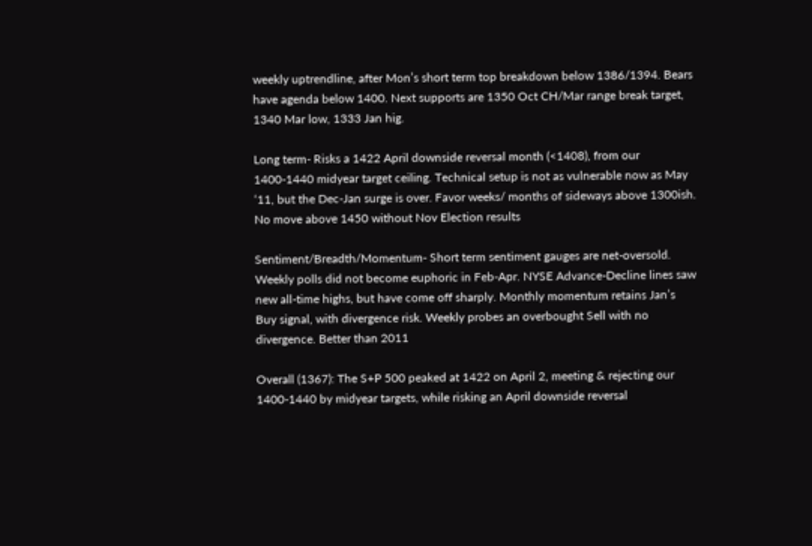weekly uptrendline, after Mon’s short term top breakdown below 1386/1394. Bears have agenda below 1400. Next supports are 1350 Oct CH/Mar range break target, 1340 Mar low, 1333 Jan hig.

Long term- Risks a 1422 April downside reversal month (<1408), from our 1400-1440 midyear target ceiling. Technical setup is not as vulnerable now as May ‘11, but the Dec-Jan surge is over. Favor weeks/ months of sideways above 1300ish. No move above 1450 without Nov Election results

Sentiment/Breadth/Momentum- Short term sentiment gauges are net-oversold. Weekly polls did not become euphoric in Feb-Apr. NYSE Advance-Decline lines saw new all-time highs, but have come off sharply. Monthly momentum retains Jan’s Buy signal, with divergence risk. Weekly probes an overbought Sell with no divergence. Better than 2011

Overall (1367): The S+P 500 peaked at 1422 on April 2, meeting & rejecting our 1400-1440 by midyear targets, while risking an April downside reversal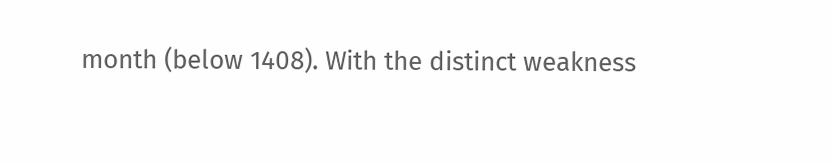month (below 1408). With the distinct weakness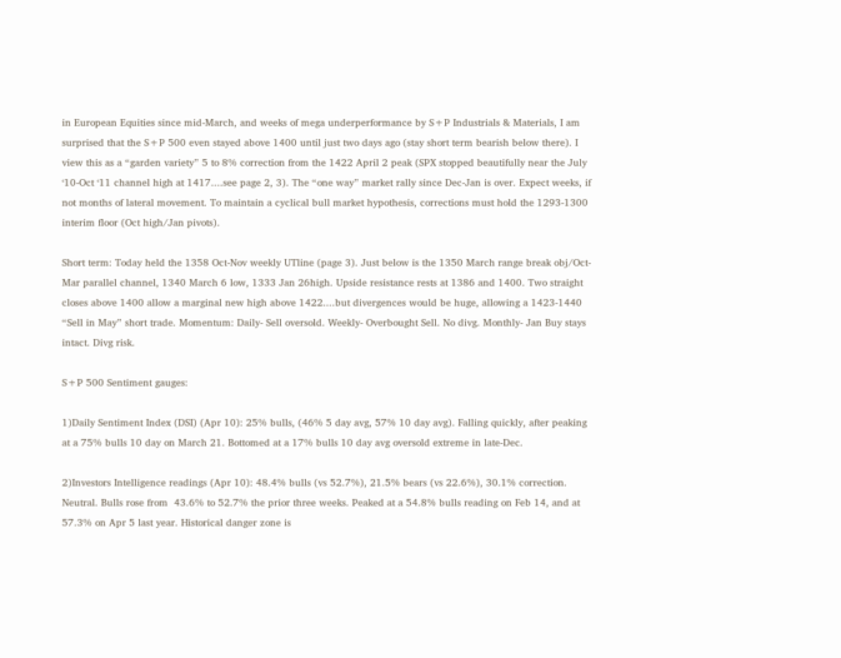in European Equities since mid-March, and weeks of mega underperformance by S+P Industrials & Materials, I am surprised that the S+P 500 even stayed above 1400 until just two days ago (stay short term bearish below there). I view this as a “garden variety” 5 to 8% correction from the 1422 April 2 peak (SPX stopped beautifully near the July ‘10-Oct ‘11 channel high at 1417....see page 2, 3). The “one way” market rally since Dec-Jan is over. Expect weeks, if not months of lateral movement. To maintain a cyclical bull market hypothesis, corrections must hold the 1293-1300 interim floor (Oct high/Jan pivots).

Short term: Today held the 1358 Oct-Nov weekly UTline (page 3). Just below is the 1350 March range break obj/Oct-Mar parallel channel, 1340 March 6 low, 1333 Jan 26high. Upside resistance rests at 1386 and 1400. Two straight closes above 1400 allow a marginal new high above 1422....but divergences would be huge, allowing a 1423-1440 “Sell in May” short trade. Momentum: Daily- Sell oversold. Weekly- Overbought Sell. No divg. Monthly- Jan Buy stays intact. Divg risk.

S+P 500 Sentiment gauges:

1)Daily Sentiment Index (DSI) (Apr 10): 25% bulls, (46% 5 day avg, 57% 10 day avg). Falling quickly, after peaking at a 75% bulls 10 day on March 21. Bottomed at a 17% bulls 10 day avg oversold extreme in late-Dec.

2)Investors Intelligence readings (Apr 10): 48.4% bulls (vs 52.7%), 21.5% bears (vs 22.6%), 30.1% correction. Neutral. Bulls rose from  43.6% to 52.7% the prior three weeks. Peaked at a 54.8% bulls reading on Feb 14, and at 57.3% on Apr 5 last year. Historical danger zone is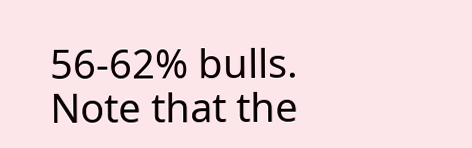56-62% bulls. Note that the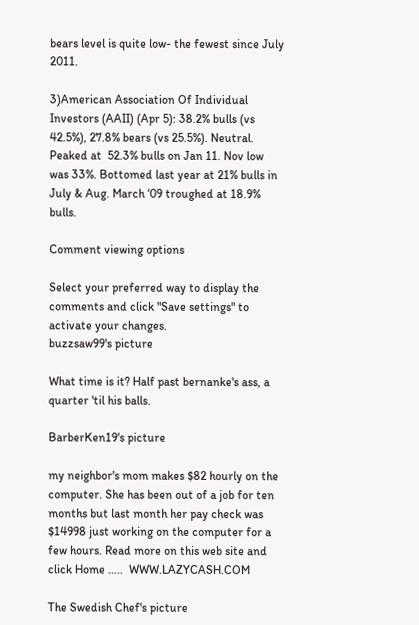bears level is quite low- the fewest since July 2011.

3)American Association Of Individual Investors (AAII) (Apr 5): 38.2% bulls (vs 42.5%), 27.8% bears (vs 25.5%). Neutral. Peaked at  52.3% bulls on Jan 11. Nov low was 33%. Bottomed last year at 21% bulls in July & Aug. March ‘09 troughed at 18.9% bulls.

Comment viewing options

Select your preferred way to display the comments and click "Save settings" to activate your changes.
buzzsaw99's picture

What time is it? Half past bernanke's ass, a quarter 'til his balls.

BarberKen19's picture

my neighbor's mom makes $82 hourly on the computer. She has been out of a job for ten months but last month her pay check was $14998 just working on the computer for a few hours. Read more on this web site and click Home .....  WWW.LAZYCASH.COM

The Swedish Chef's picture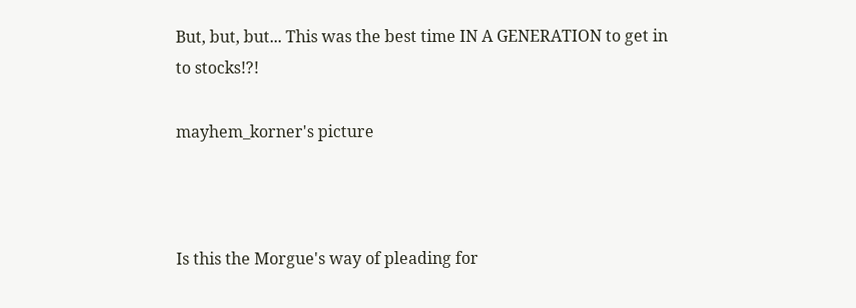But, but, but... This was the best time IN A GENERATION to get in to stocks!?!

mayhem_korner's picture



Is this the Morgue's way of pleading for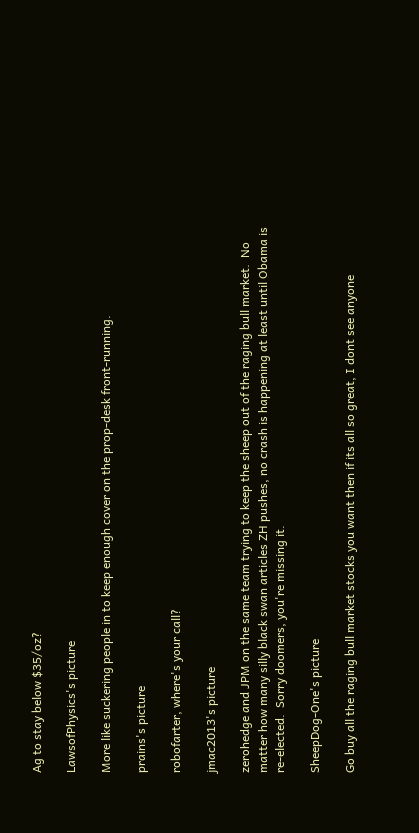Ag to stay below $35/oz?

LawsofPhysics's picture

More like suckering people in to keep enough cover on the prop-desk front-running.

prains's picture

robofarter, where's your call?

jmac2013's picture

zerohedge and JPM on the same team trying to keep the sheep out of the raging bull market.  No matter how many silly black swan articles ZH pushes, no crash is happening at least until Obama is re-elected.  Sorry doomers, you're missing it.

SheepDog-One's picture

Go buy all the raging bull market stocks you want then if its all so great, I dont see anyone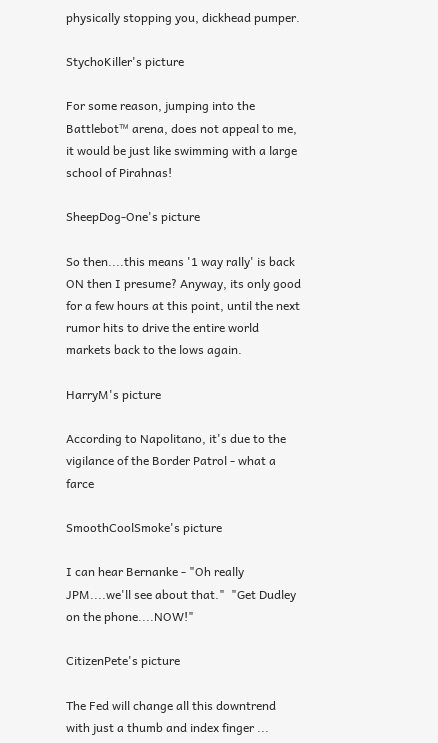physically stopping you, dickhead pumper.

StychoKiller's picture

For some reason, jumping into the Battlebot™ arena, does not appeal to me, it would be just like swimming with a large school of Pirahnas!

SheepDog-One's picture

So then....this means '1 way rally' is back ON then I presume? Anyway, its only good for a few hours at this point, until the next rumor hits to drive the entire world markets back to the lows again.

HarryM's picture

According to Napolitano, it's due to the vigilance of the Border Patrol - what a farce

SmoothCoolSmoke's picture

I can hear Bernanke - "Oh really JPM....we'll see about that."  "Get Dudley on the phone....NOW!"

CitizenPete's picture

The Fed will change all this downtrend with just a thumb and index finger ...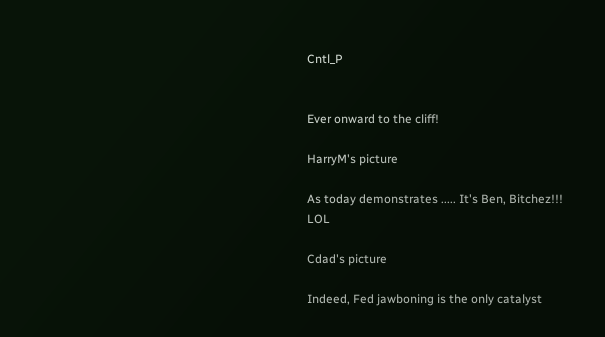Cntl_P


Ever onward to the cliff!

HarryM's picture

As today demonstrates ..... It's Ben, Bitchez!!!   LOL

Cdad's picture

Indeed, Fed jawboning is the only catalyst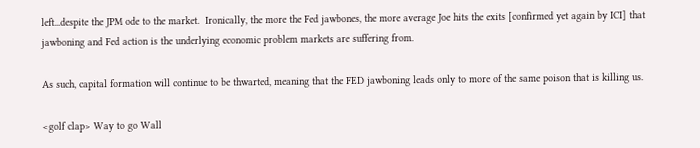left...despite the JPM ode to the market.  Ironically, the more the Fed jawbones, the more average Joe hits the exits [confirmed yet again by ICI] that jawboning and Fed action is the underlying economic problem markets are suffering from.

As such, capital formation will continue to be thwarted, meaning that the FED jawboning leads only to more of the same poison that is killing us.

<golf clap> Way to go Wall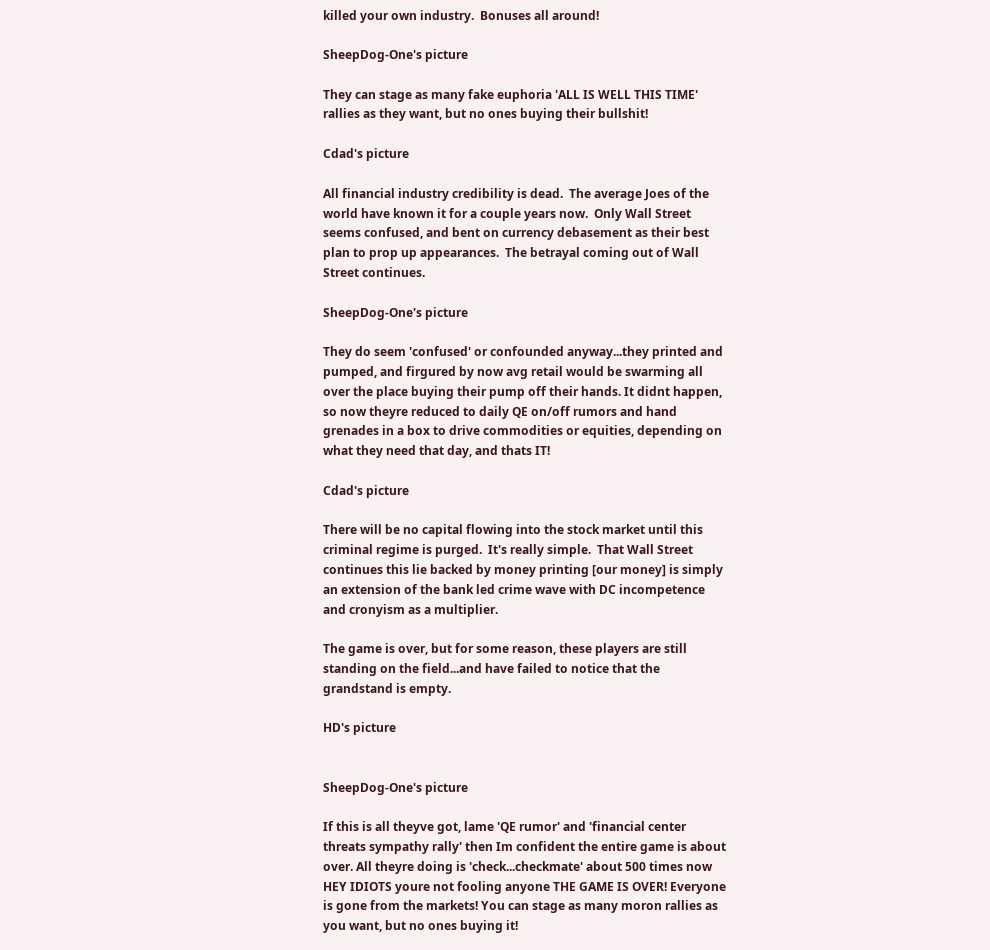killed your own industry.  Bonuses all around!

SheepDog-One's picture

They can stage as many fake euphoria 'ALL IS WELL THIS TIME' rallies as they want, but no ones buying their bullshit!

Cdad's picture

All financial industry credibility is dead.  The average Joes of the world have known it for a couple years now.  Only Wall Street seems confused, and bent on currency debasement as their best plan to prop up appearances.  The betrayal coming out of Wall Street continues.

SheepDog-One's picture

They do seem 'confused' or confounded anyway...they printed and pumped, and firgured by now avg retail would be swarming all over the place buying their pump off their hands. It didnt happen, so now theyre reduced to daily QE on/off rumors and hand grenades in a box to drive commodities or equities, depending on what they need that day, and thats IT!

Cdad's picture

There will be no capital flowing into the stock market until this criminal regime is purged.  It's really simple.  That Wall Street  continues this lie backed by money printing [our money] is simply an extension of the bank led crime wave with DC incompetence and cronyism as a multiplier.

The game is over, but for some reason, these players are still standing on the field...and have failed to notice that the grandstand is empty.

HD's picture


SheepDog-One's picture

If this is all theyve got, lame 'QE rumor' and 'financial center threats sympathy rally' then Im confident the entire game is about over. All theyre doing is 'check...checkmate' about 500 times now HEY IDIOTS youre not fooling anyone THE GAME IS OVER! Everyone is gone from the markets! You can stage as many moron rallies as you want, but no ones buying it!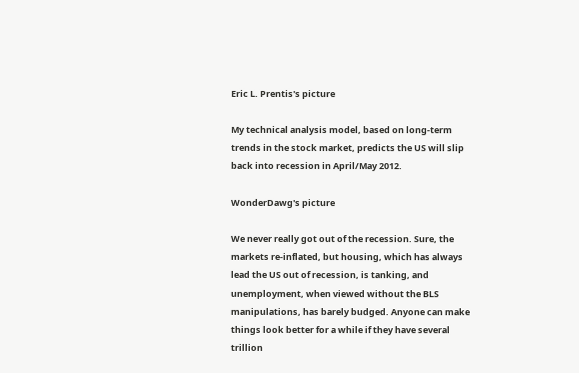Eric L. Prentis's picture

My technical analysis model, based on long-term trends in the stock market, predicts the US will slip back into recession in April/May 2012.

WonderDawg's picture

We never really got out of the recession. Sure, the markets re-inflated, but housing, which has always lead the US out of recession, is tanking, and unemployment, when viewed without the BLS manipulations, has barely budged. Anyone can make things look better for a while if they have several trillion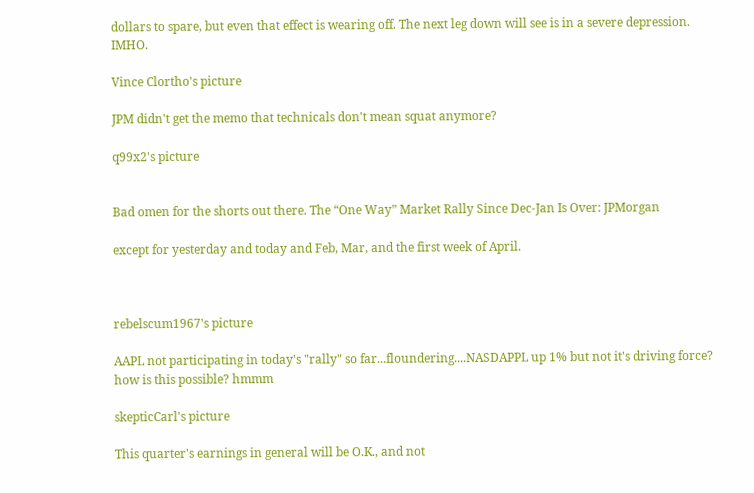dollars to spare, but even that effect is wearing off. The next leg down will see is in a severe depression. IMHO.

Vince Clortho's picture

JPM didn't get the memo that technicals don't mean squat anymore?

q99x2's picture


Bad omen for the shorts out there. The “One Way” Market Rally Since Dec-Jan Is Over: JPMorgan

except for yesterday and today and Feb, Mar, and the first week of April.



rebelscum1967's picture

AAPL not participating in today's "rally" so far...floundering....NASDAPPL up 1% but not it's driving force? how is this possible? hmmm

skepticCarl's picture

This quarter's earnings in general will be O.K., and not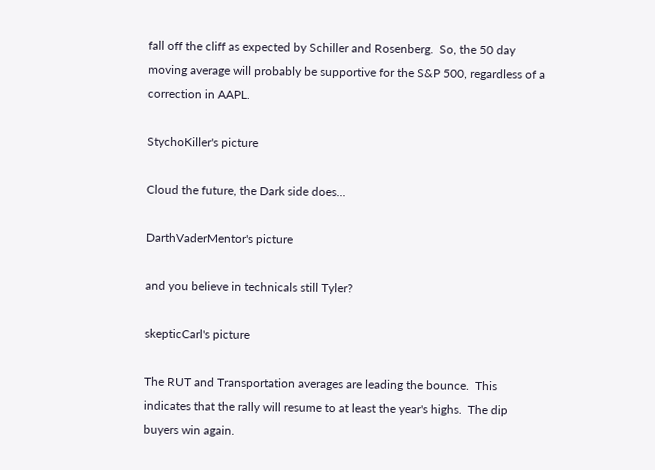fall off the cliff as expected by Schiller and Rosenberg.  So, the 50 day moving average will probably be supportive for the S&P 500, regardless of a correction in AAPL.

StychoKiller's picture

Cloud the future, the Dark side does...

DarthVaderMentor's picture

and you believe in technicals still Tyler?

skepticCarl's picture

The RUT and Transportation averages are leading the bounce.  This indicates that the rally will resume to at least the year's highs.  The dip buyers win again.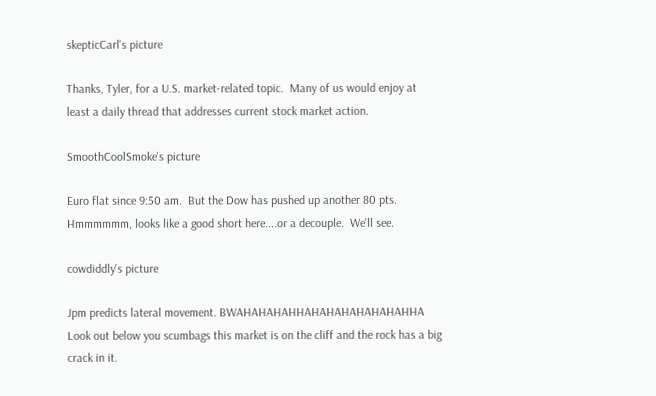skepticCarl's picture

Thanks, Tyler, for a U.S. market-related topic.  Many of us would enjoy at least a daily thread that addresses current stock market action.

SmoothCoolSmoke's picture

Euro flat since 9:50 am.  But the Dow has pushed up another 80 pts.  Hmmmmmm, looks like a good short here....or a decouple.  We'll see.

cowdiddly's picture

Jpm predicts lateral movement. BWAHAHAHAHHAHAHAHAHAHAHAHHA Look out below you scumbags this market is on the cliff and the rock has a big crack in it.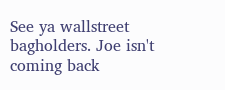See ya wallstreet bagholders. Joe isn't coming back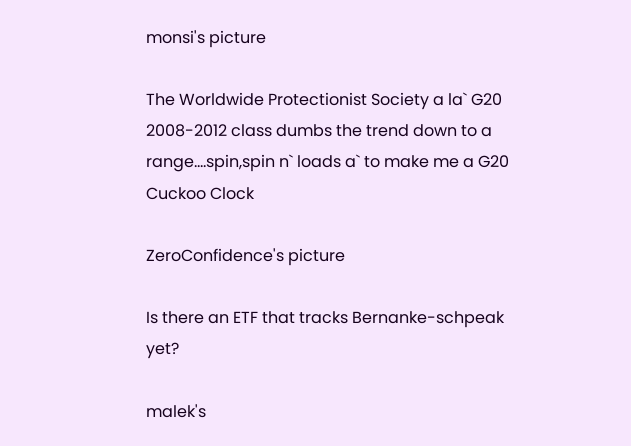monsi's picture

The Worldwide Protectionist Society a la` G20 2008-2012 class dumbs the trend down to a range....spin,spin n` loads a` to make me a G20 Cuckoo Clock

ZeroConfidence's picture

Is there an ETF that tracks Bernanke-schpeak yet?

malek's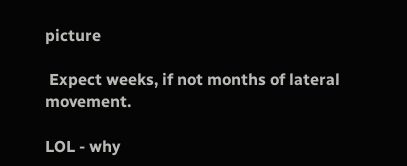picture

 Expect weeks, if not months of lateral movement.

LOL - why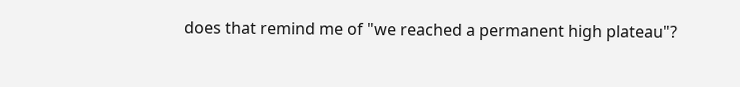does that remind me of "we reached a permanent high plateau"?